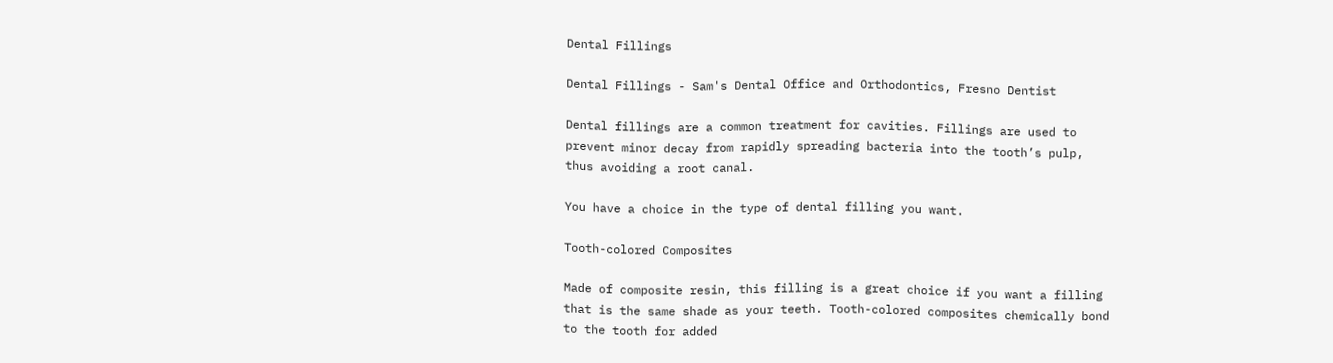Dental Fillings

Dental Fillings - Sam's Dental Office and Orthodontics, Fresno Dentist

Dental fillings are a common treatment for cavities. Fillings are used to prevent minor decay from rapidly spreading bacteria into the tooth’s pulp, thus avoiding a root canal.

You have a choice in the type of dental filling you want.

Tooth-colored Composites

Made of composite resin, this filling is a great choice if you want a filling that is the same shade as your teeth. Tooth-colored composites chemically bond to the tooth for added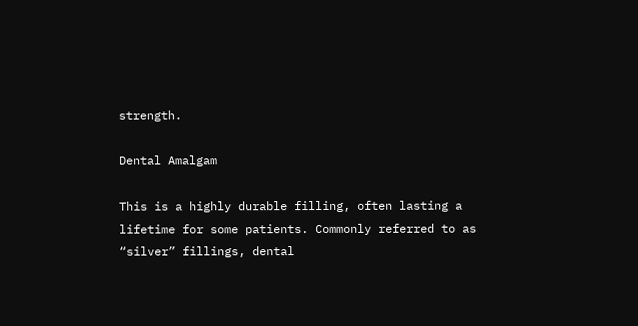strength.

Dental Amalgam

This is a highly durable filling, often lasting a lifetime for some patients. Commonly referred to as “silver” fillings, dental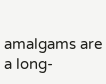amalgams are a long-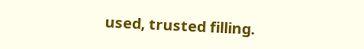used, trusted filling.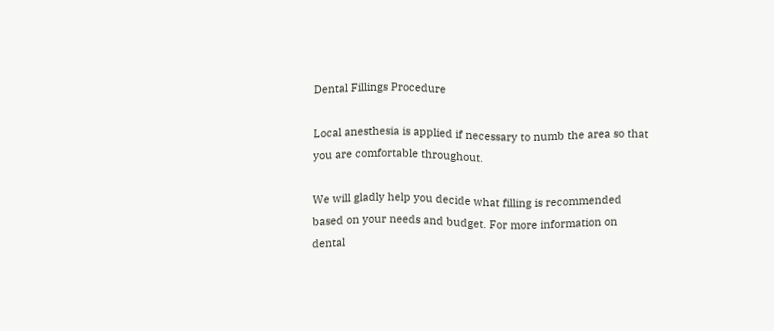Dental Fillings Procedure

Local anesthesia is applied if necessary to numb the area so that you are comfortable throughout.

We will gladly help you decide what filling is recommended based on your needs and budget. For more information on dental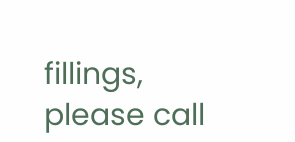fillings, please call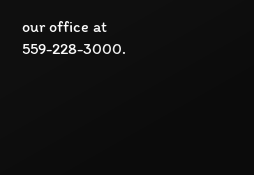our office at 559-228-3000.